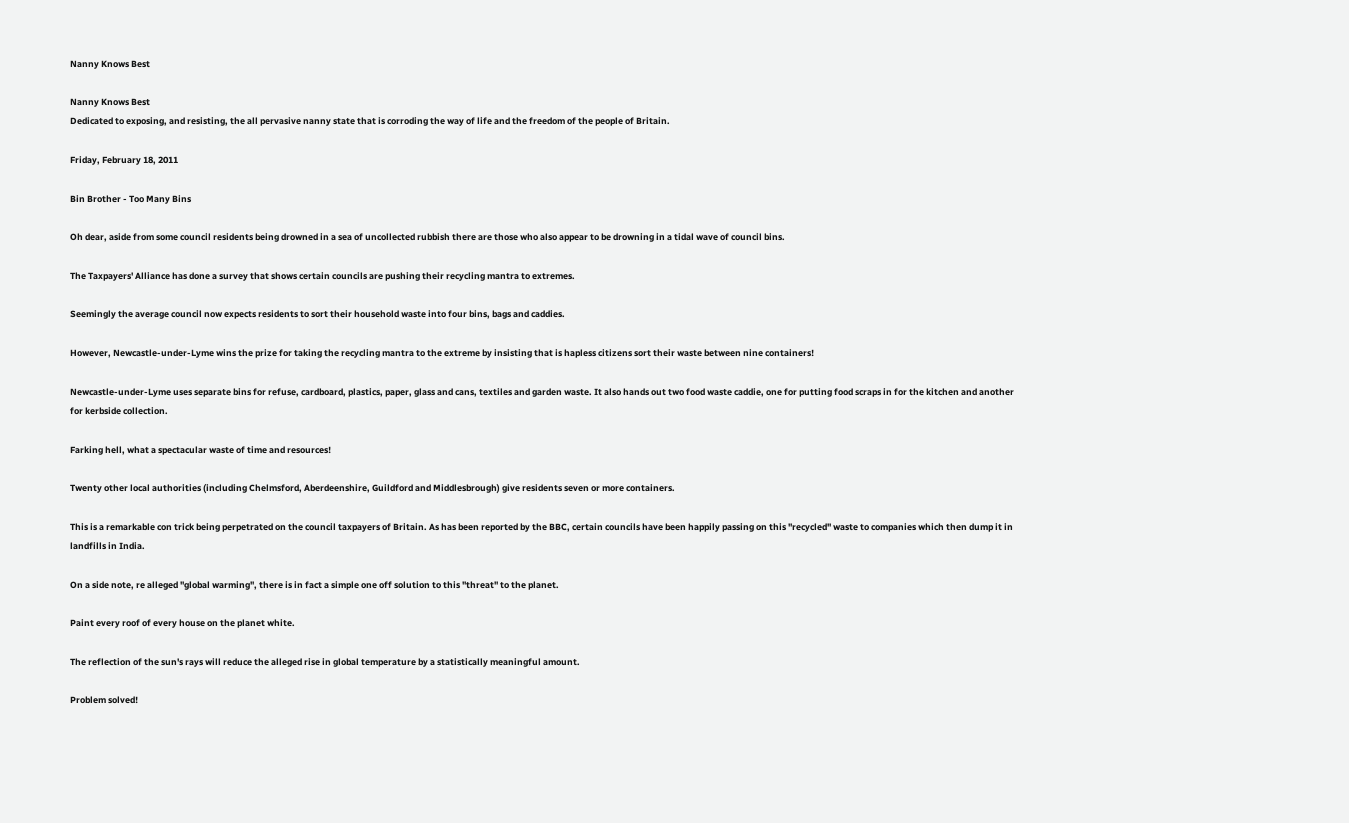Nanny Knows Best

Nanny Knows Best
Dedicated to exposing, and resisting, the all pervasive nanny state that is corroding the way of life and the freedom of the people of Britain.

Friday, February 18, 2011

Bin Brother - Too Many Bins

Oh dear, aside from some council residents being drowned in a sea of uncollected rubbish there are those who also appear to be drowning in a tidal wave of council bins.

The Taxpayers' Alliance has done a survey that shows certain councils are pushing their recycling mantra to extremes.

Seemingly the average council now expects residents to sort their household waste into four bins, bags and caddies.

However, Newcastle-under-Lyme wins the prize for taking the recycling mantra to the extreme by insisting that is hapless citizens sort their waste between nine containers!

Newcastle-under-Lyme uses separate bins for refuse, cardboard, plastics, paper, glass and cans, textiles and garden waste. It also hands out two food waste caddie, one for putting food scraps in for the kitchen and another for kerbside collection.

Farking hell, what a spectacular waste of time and resources!

Twenty other local authorities (including Chelmsford, Aberdeenshire, Guildford and Middlesbrough) give residents seven or more containers.

This is a remarkable con trick being perpetrated on the council taxpayers of Britain. As has been reported by the BBC, certain councils have been happily passing on this "recycled" waste to companies which then dump it in landfills in India.

On a side note, re alleged "global warming", there is in fact a simple one off solution to this "threat" to the planet.

Paint every roof of every house on the planet white.

The reflection of the sun's rays will reduce the alleged rise in global temperature by a statistically meaningful amount.

Problem solved!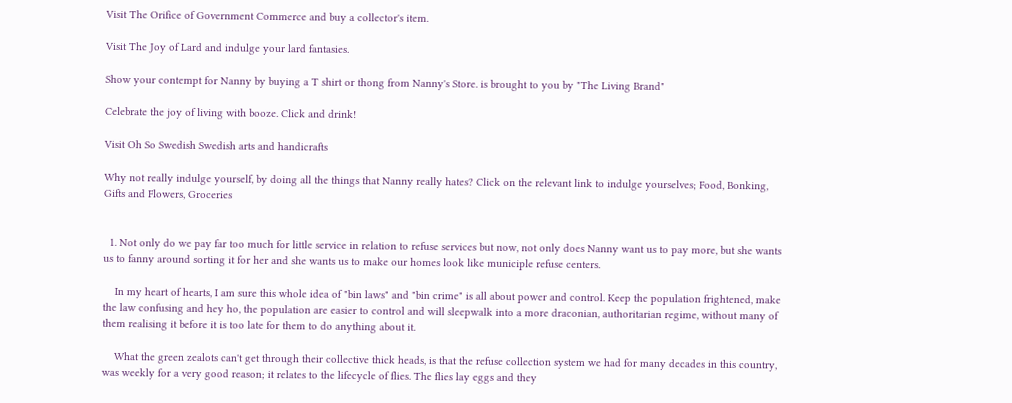Visit The Orifice of Government Commerce and buy a collector's item.

Visit The Joy of Lard and indulge your lard fantasies.

Show your contempt for Nanny by buying a T shirt or thong from Nanny's Store. is brought to you by "The Living Brand"

Celebrate the joy of living with booze. Click and drink!

Visit Oh So Swedish Swedish arts and handicrafts

Why not really indulge yourself, by doing all the things that Nanny really hates? Click on the relevant link to indulge yourselves; Food, Bonking, Gifts and Flowers, Groceries


  1. Not only do we pay far too much for little service in relation to refuse services but now, not only does Nanny want us to pay more, but she wants us to fanny around sorting it for her and she wants us to make our homes look like municiple refuse centers.

    In my heart of hearts, I am sure this whole idea of "bin laws" and "bin crime" is all about power and control. Keep the population frightened, make the law confusing and hey ho, the population are easier to control and will sleepwalk into a more draconian, authoritarian regime, without many of them realising it before it is too late for them to do anything about it.

    What the green zealots can't get through their collective thick heads, is that the refuse collection system we had for many decades in this country, was weekly for a very good reason; it relates to the lifecycle of flies. The flies lay eggs and they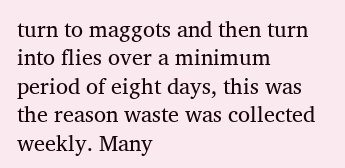turn to maggots and then turn into flies over a minimum period of eight days, this was the reason waste was collected weekly. Many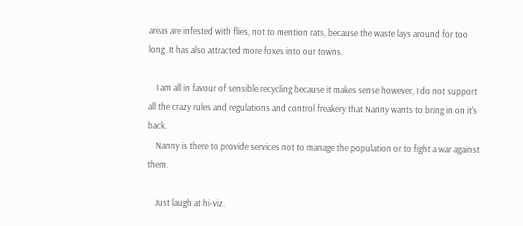areas are infested with flies, not to mention rats, because the waste lays around for too long. It has also attracted more foxes into our towns.

    I am all in favour of sensible recycling because it makes sense however, I do not support all the crazy rules and regulations and control freakery that Nanny wants to bring in on it's back.
    Nanny is there to provide services not to manage the population or to fight a war against them.

    Just laugh at hi-viz.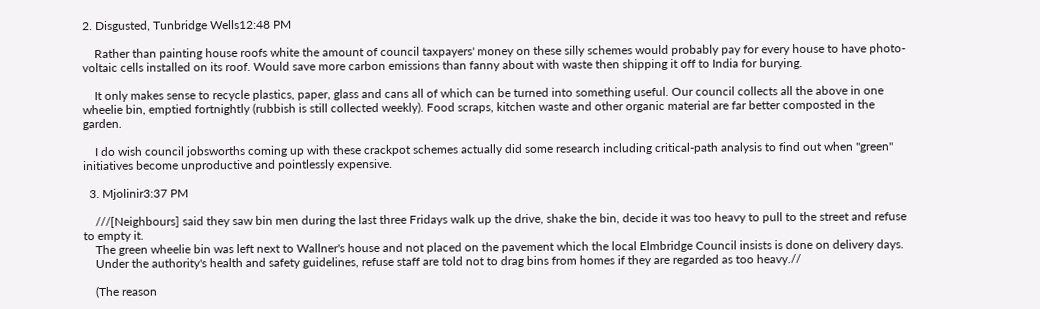2. Disgusted, Tunbridge Wells12:48 PM

    Rather than painting house roofs white the amount of council taxpayers' money on these silly schemes would probably pay for every house to have photo-voltaic cells installed on its roof. Would save more carbon emissions than fanny about with waste then shipping it off to India for burying.

    It only makes sense to recycle plastics, paper, glass and cans all of which can be turned into something useful. Our council collects all the above in one wheelie bin, emptied fortnightly (rubbish is still collected weekly). Food scraps, kitchen waste and other organic material are far better composted in the garden.

    I do wish council jobsworths coming up with these crackpot schemes actually did some research including critical-path analysis to find out when "green" initiatives become unproductive and pointlessly expensive.

  3. Mjolinir3:37 PM

    ///[Neighbours] said they saw bin men during the last three Fridays walk up the drive, shake the bin, decide it was too heavy to pull to the street and refuse to empty it.
    The green wheelie bin was left next to Wallner's house and not placed on the pavement which the local Elmbridge Council insists is done on delivery days.
    Under the authority's health and safety guidelines, refuse staff are told not to drag bins from homes if they are regarded as too heavy.//

    (The reason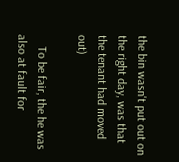the bin wasn't put out on the right day, was that the tenant had moved out)

    To be fair, the he was also at fault for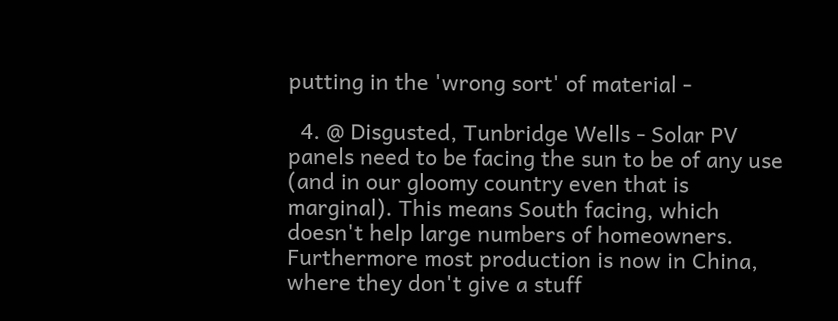putting in the 'wrong sort' of material -

  4. @ Disgusted, Tunbridge Wells - Solar PV panels need to be facing the sun to be of any use (and in our gloomy country even that is marginal). This means South facing, which doesn't help large numbers of homeowners. Furthermore most production is now in China, where they don't give a stuff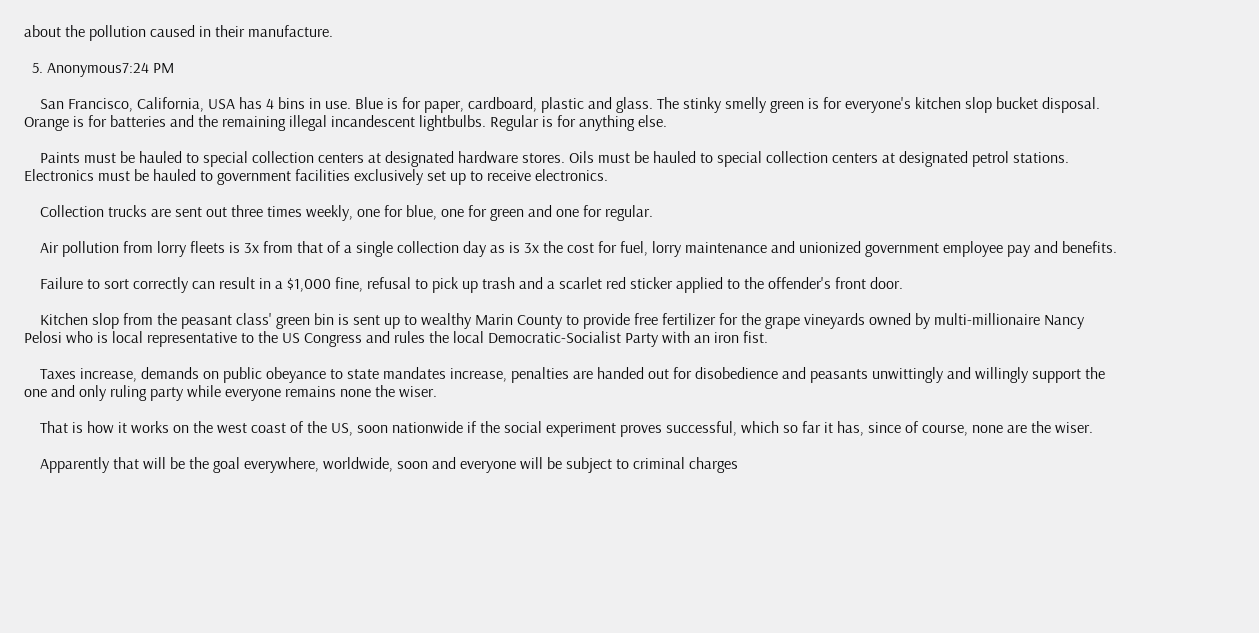about the pollution caused in their manufacture.

  5. Anonymous7:24 PM

    San Francisco, California, USA has 4 bins in use. Blue is for paper, cardboard, plastic and glass. The stinky smelly green is for everyone's kitchen slop bucket disposal. Orange is for batteries and the remaining illegal incandescent lightbulbs. Regular is for anything else.

    Paints must be hauled to special collection centers at designated hardware stores. Oils must be hauled to special collection centers at designated petrol stations. Electronics must be hauled to government facilities exclusively set up to receive electronics.

    Collection trucks are sent out three times weekly, one for blue, one for green and one for regular.

    Air pollution from lorry fleets is 3x from that of a single collection day as is 3x the cost for fuel, lorry maintenance and unionized government employee pay and benefits.

    Failure to sort correctly can result in a $1,000 fine, refusal to pick up trash and a scarlet red sticker applied to the offender's front door.

    Kitchen slop from the peasant class' green bin is sent up to wealthy Marin County to provide free fertilizer for the grape vineyards owned by multi-millionaire Nancy Pelosi who is local representative to the US Congress and rules the local Democratic-Socialist Party with an iron fist.

    Taxes increase, demands on public obeyance to state mandates increase, penalties are handed out for disobedience and peasants unwittingly and willingly support the one and only ruling party while everyone remains none the wiser.

    That is how it works on the west coast of the US, soon nationwide if the social experiment proves successful, which so far it has, since of course, none are the wiser.

    Apparently that will be the goal everywhere, worldwide, soon and everyone will be subject to criminal charges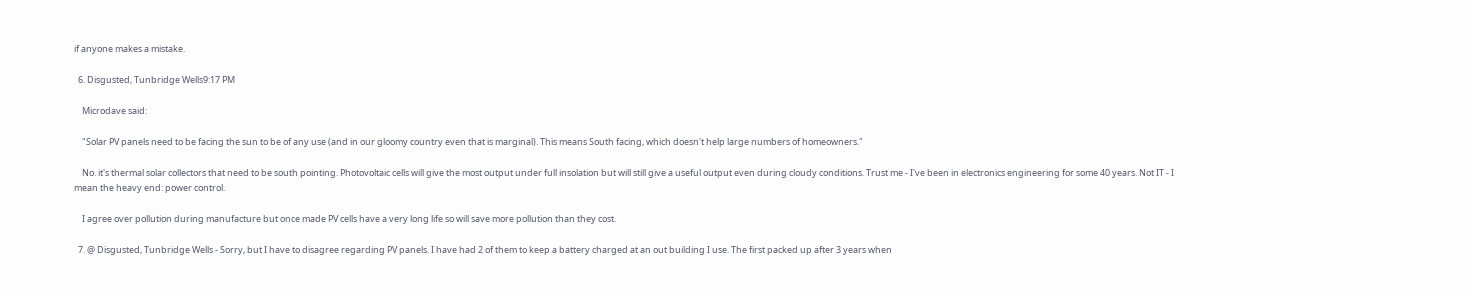if anyone makes a mistake.

  6. Disgusted, Tunbridge Wells9:17 PM

    Microdave said:

    "Solar PV panels need to be facing the sun to be of any use (and in our gloomy country even that is marginal). This means South facing, which doesn't help large numbers of homeowners."

    No. it's thermal solar collectors that need to be south pointing. Photovoltaic cells will give the most output under full insolation but will still give a useful output even during cloudy conditions. Trust me - I've been in electronics engineering for some 40 years. Not IT - I mean the heavy end: power control.

    I agree over pollution during manufacture but once made PV cells have a very long life so will save more pollution than they cost.

  7. @ Disgusted, Tunbridge Wells - Sorry, but I have to disagree regarding PV panels. I have had 2 of them to keep a battery charged at an out building I use. The first packed up after 3 years when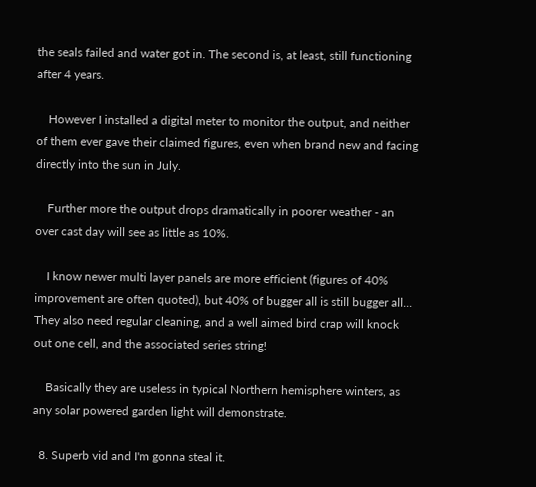the seals failed and water got in. The second is, at least, still functioning after 4 years.

    However I installed a digital meter to monitor the output, and neither of them ever gave their claimed figures, even when brand new and facing directly into the sun in July.

    Further more the output drops dramatically in poorer weather - an over cast day will see as little as 10%.

    I know newer multi layer panels are more efficient (figures of 40% improvement are often quoted), but 40% of bugger all is still bugger all... They also need regular cleaning, and a well aimed bird crap will knock out one cell, and the associated series string!

    Basically they are useless in typical Northern hemisphere winters, as any solar powered garden light will demonstrate.

  8. Superb vid and I'm gonna steal it.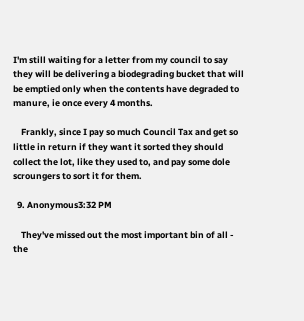I'm still waiting for a letter from my council to say they will be delivering a biodegrading bucket that will be emptied only when the contents have degraded to manure, ie once every 4 months.

    Frankly, since I pay so much Council Tax and get so little in return if they want it sorted they should collect the lot, like they used to, and pay some dole scroungers to sort it for them.

  9. Anonymous3:32 PM

    They've missed out the most important bin of all - the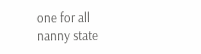one for all nanny state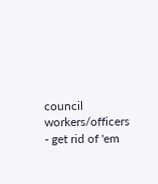council workers/officers - get rid of 'em